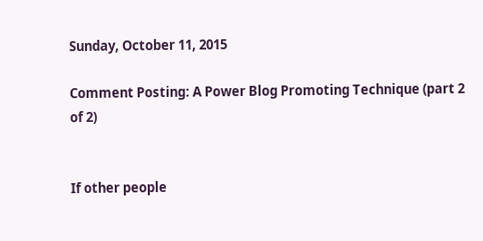Sunday, October 11, 2015

Comment Posting: A Power Blog Promoting Technique (part 2 of 2)


If other people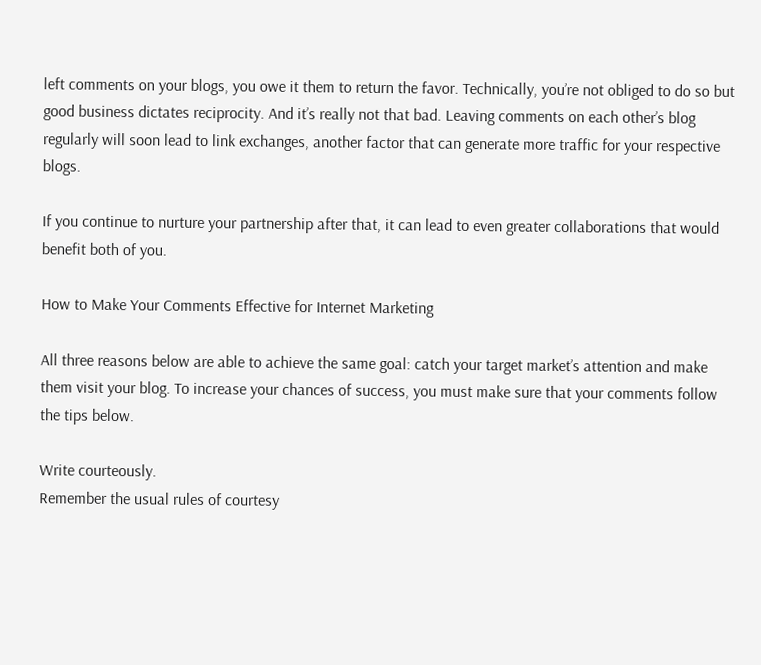left comments on your blogs, you owe it them to return the favor. Technically, you’re not obliged to do so but good business dictates reciprocity. And it’s really not that bad. Leaving comments on each other’s blog regularly will soon lead to link exchanges, another factor that can generate more traffic for your respective blogs.

If you continue to nurture your partnership after that, it can lead to even greater collaborations that would benefit both of you.

How to Make Your Comments Effective for Internet Marketing

All three reasons below are able to achieve the same goal: catch your target market’s attention and make them visit your blog. To increase your chances of success, you must make sure that your comments follow the tips below.

Write courteously.
Remember the usual rules of courtesy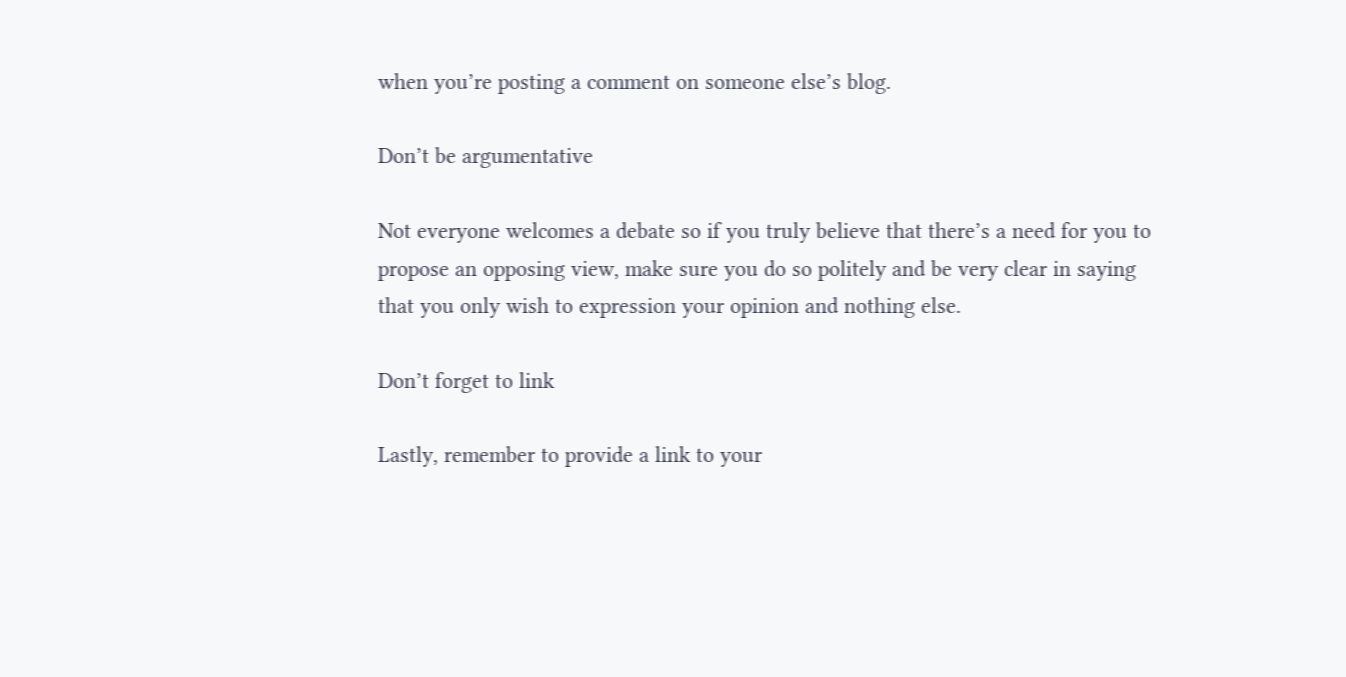when you’re posting a comment on someone else’s blog.

Don’t be argumentative

Not everyone welcomes a debate so if you truly believe that there’s a need for you to propose an opposing view, make sure you do so politely and be very clear in saying that you only wish to expression your opinion and nothing else.

Don’t forget to link

Lastly, remember to provide a link to your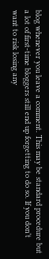blog whenever you leave a comment. This may be standard procedure but a lot of first-time bloggers still end up forgetting to do so. If you don’t want to risk losing any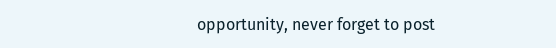opportunity, never forget to post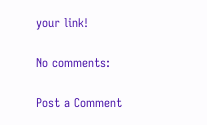your link!

No comments:

Post a Comment